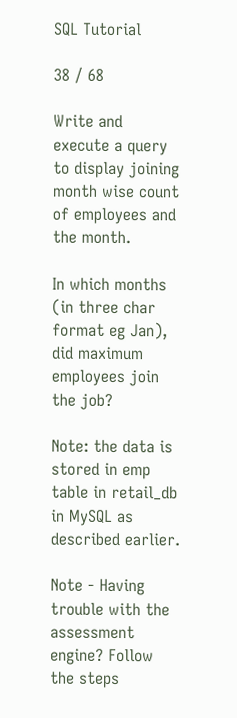SQL Tutorial

38 / 68

Write and execute a query to display joining month wise count of employees and the month.

In which months (in three char format eg Jan), did maximum employees join the job?

Note: the data is stored in emp table in retail_db in MySQL as described earlier.

Note - Having trouble with the assessment engine? Follow the steps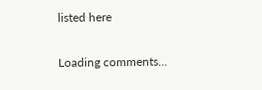listed here

Loading comments...